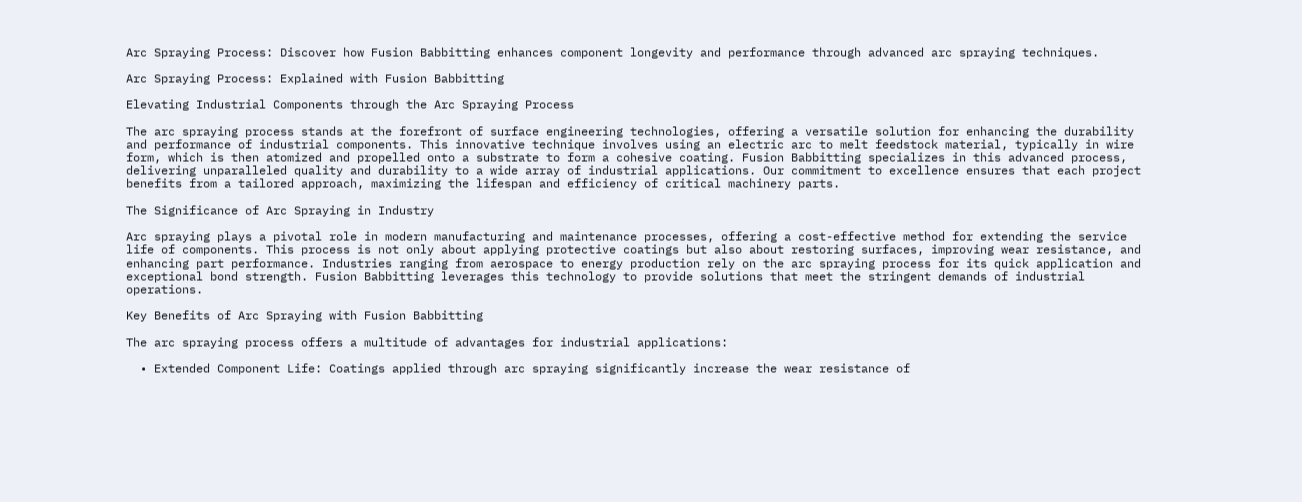Arc Spraying Process: Discover how Fusion Babbitting enhances component longevity and performance through advanced arc spraying techniques.

Arc Spraying Process: Explained with Fusion Babbitting

Elevating Industrial Components through the Arc Spraying Process

The arc spraying process stands at the forefront of surface engineering technologies, offering a versatile solution for enhancing the durability and performance of industrial components. This innovative technique involves using an electric arc to melt feedstock material, typically in wire form, which is then atomized and propelled onto a substrate to form a cohesive coating. Fusion Babbitting specializes in this advanced process, delivering unparalleled quality and durability to a wide array of industrial applications. Our commitment to excellence ensures that each project benefits from a tailored approach, maximizing the lifespan and efficiency of critical machinery parts.

The Significance of Arc Spraying in Industry

Arc spraying plays a pivotal role in modern manufacturing and maintenance processes, offering a cost-effective method for extending the service life of components. This process is not only about applying protective coatings but also about restoring surfaces, improving wear resistance, and enhancing part performance. Industries ranging from aerospace to energy production rely on the arc spraying process for its quick application and exceptional bond strength. Fusion Babbitting leverages this technology to provide solutions that meet the stringent demands of industrial operations.

Key Benefits of Arc Spraying with Fusion Babbitting

The arc spraying process offers a multitude of advantages for industrial applications:

  • Extended Component Life: Coatings applied through arc spraying significantly increase the wear resistance of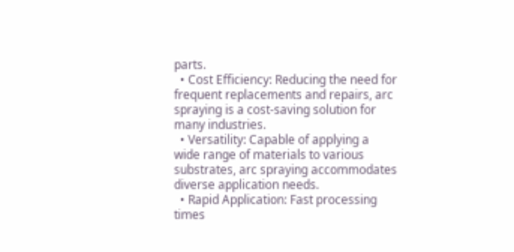parts.
  • Cost Efficiency: Reducing the need for frequent replacements and repairs, arc spraying is a cost-saving solution for many industries.
  • Versatility: Capable of applying a wide range of materials to various substrates, arc spraying accommodates diverse application needs.
  • Rapid Application: Fast processing times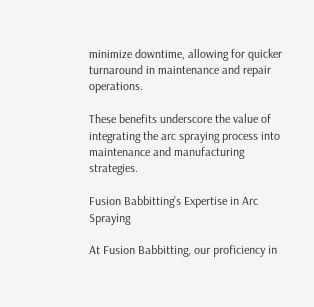minimize downtime, allowing for quicker turnaround in maintenance and repair operations.

These benefits underscore the value of integrating the arc spraying process into maintenance and manufacturing strategies.

Fusion Babbitting’s Expertise in Arc Spraying

At Fusion Babbitting, our proficiency in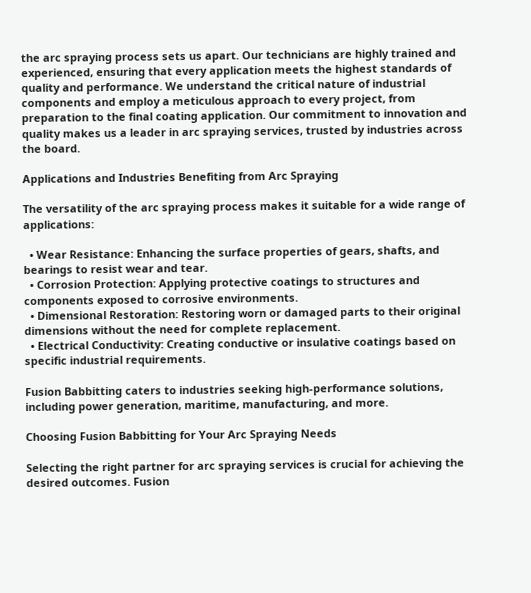the arc spraying process sets us apart. Our technicians are highly trained and experienced, ensuring that every application meets the highest standards of quality and performance. We understand the critical nature of industrial components and employ a meticulous approach to every project, from preparation to the final coating application. Our commitment to innovation and quality makes us a leader in arc spraying services, trusted by industries across the board.

Applications and Industries Benefiting from Arc Spraying

The versatility of the arc spraying process makes it suitable for a wide range of applications:

  • Wear Resistance: Enhancing the surface properties of gears, shafts, and bearings to resist wear and tear.
  • Corrosion Protection: Applying protective coatings to structures and components exposed to corrosive environments.
  • Dimensional Restoration: Restoring worn or damaged parts to their original dimensions without the need for complete replacement.
  • Electrical Conductivity: Creating conductive or insulative coatings based on specific industrial requirements.

Fusion Babbitting caters to industries seeking high-performance solutions, including power generation, maritime, manufacturing, and more.

Choosing Fusion Babbitting for Your Arc Spraying Needs

Selecting the right partner for arc spraying services is crucial for achieving the desired outcomes. Fusion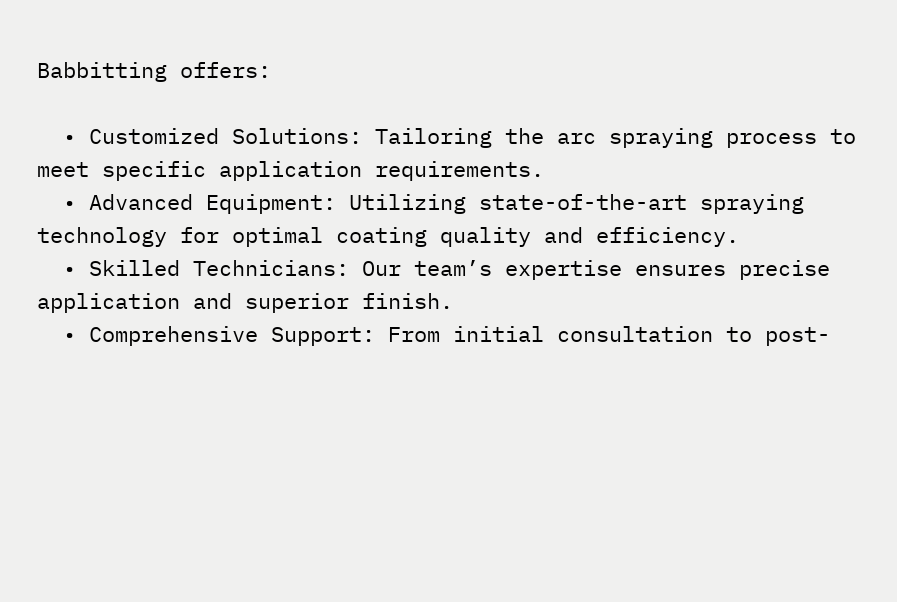Babbitting offers:

  • Customized Solutions: Tailoring the arc spraying process to meet specific application requirements.
  • Advanced Equipment: Utilizing state-of-the-art spraying technology for optimal coating quality and efficiency.
  • Skilled Technicians: Our team’s expertise ensures precise application and superior finish.
  • Comprehensive Support: From initial consultation to post-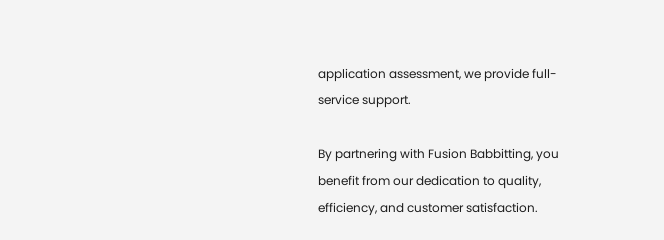application assessment, we provide full-service support.

By partnering with Fusion Babbitting, you benefit from our dedication to quality, efficiency, and customer satisfaction.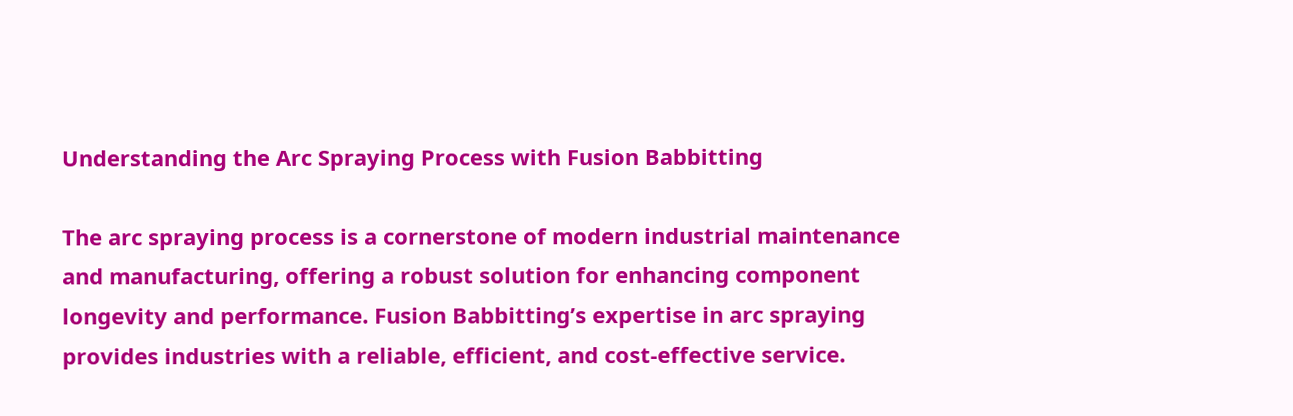Understanding the Arc Spraying Process with Fusion Babbitting

The arc spraying process is a cornerstone of modern industrial maintenance and manufacturing, offering a robust solution for enhancing component longevity and performance. Fusion Babbitting’s expertise in arc spraying provides industries with a reliable, efficient, and cost-effective service.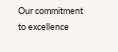Our commitment to excellence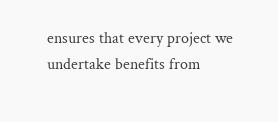ensures that every project we undertake benefits from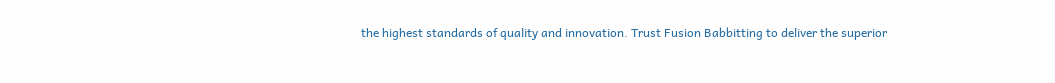the highest standards of quality and innovation. Trust Fusion Babbitting to deliver the superior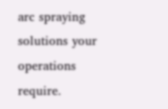arc spraying solutions your operations require.